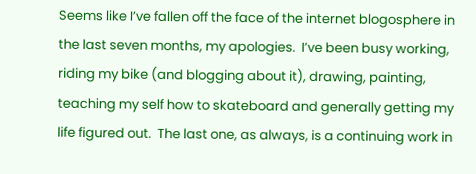Seems like I’ve fallen off the face of the internet blogosphere in the last seven months, my apologies.  I’ve been busy working, riding my bike (and blogging about it), drawing, painting, teaching my self how to skateboard and generally getting my life figured out.  The last one, as always, is a continuing work in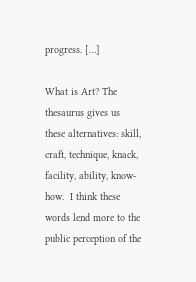progress. […]

What is Art? The thesaurus gives us these alternatives: skill, craft, technique, knack, facility, ability, know-how.  I think these words lend more to the public perception of the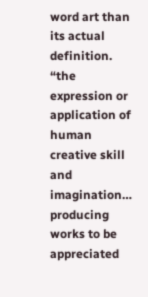word art than its actual definition. “the expression or application of human creative skill and imagination… producing works to be appreciated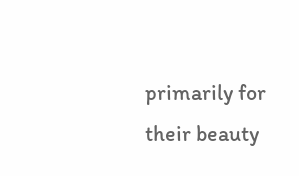primarily for their beauty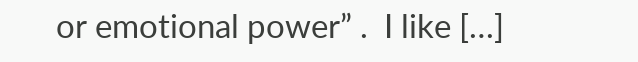or emotional power” .  I like […]